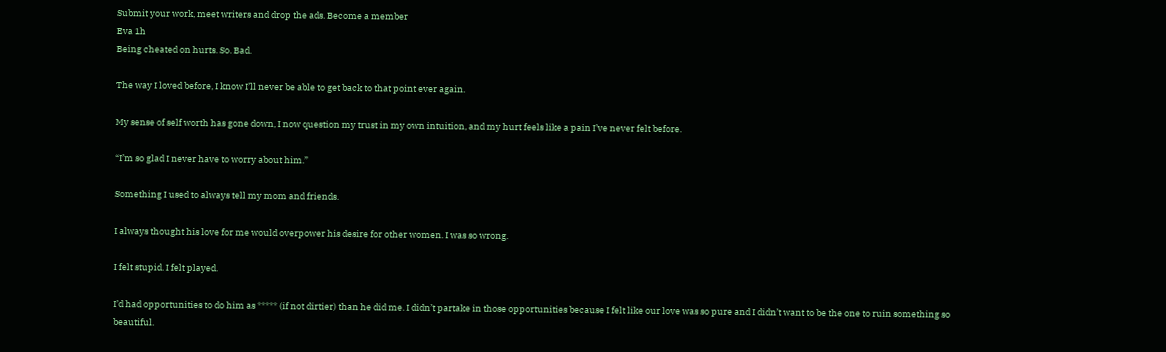Submit your work, meet writers and drop the ads. Become a member
Eva 1h
Being cheated on hurts. So. Bad.

The way I loved before, I know I’ll never be able to get back to that point ever again.

My sense of self worth has gone down, I now question my trust in my own intuition, and my hurt feels like a pain I’ve never felt before.

“I’m so glad I never have to worry about him.”

Something I used to always tell my mom and friends.

I always thought his love for me would overpower his desire for other women. I was so wrong.

I felt stupid. I felt played.

I’d had opportunities to do him as ***** (if not dirtier) than he did me. I didn’t partake in those opportunities because I felt like our love was so pure and I didn’t want to be the one to ruin something so beautiful.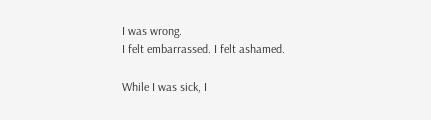I was wrong.
I felt embarrassed. I felt ashamed.

While I was sick, I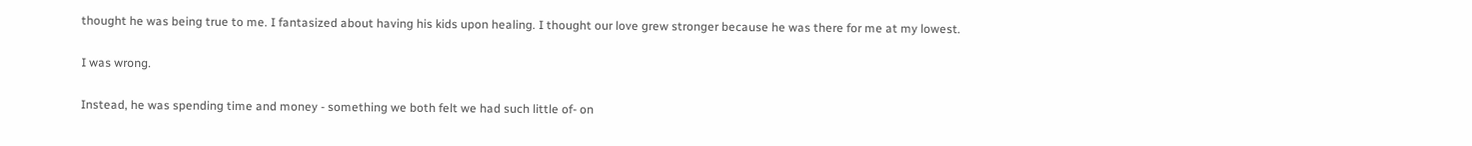thought he was being true to me. I fantasized about having his kids upon healing. I thought our love grew stronger because he was there for me at my lowest.

I was wrong.

Instead, he was spending time and money - something we both felt we had such little of- on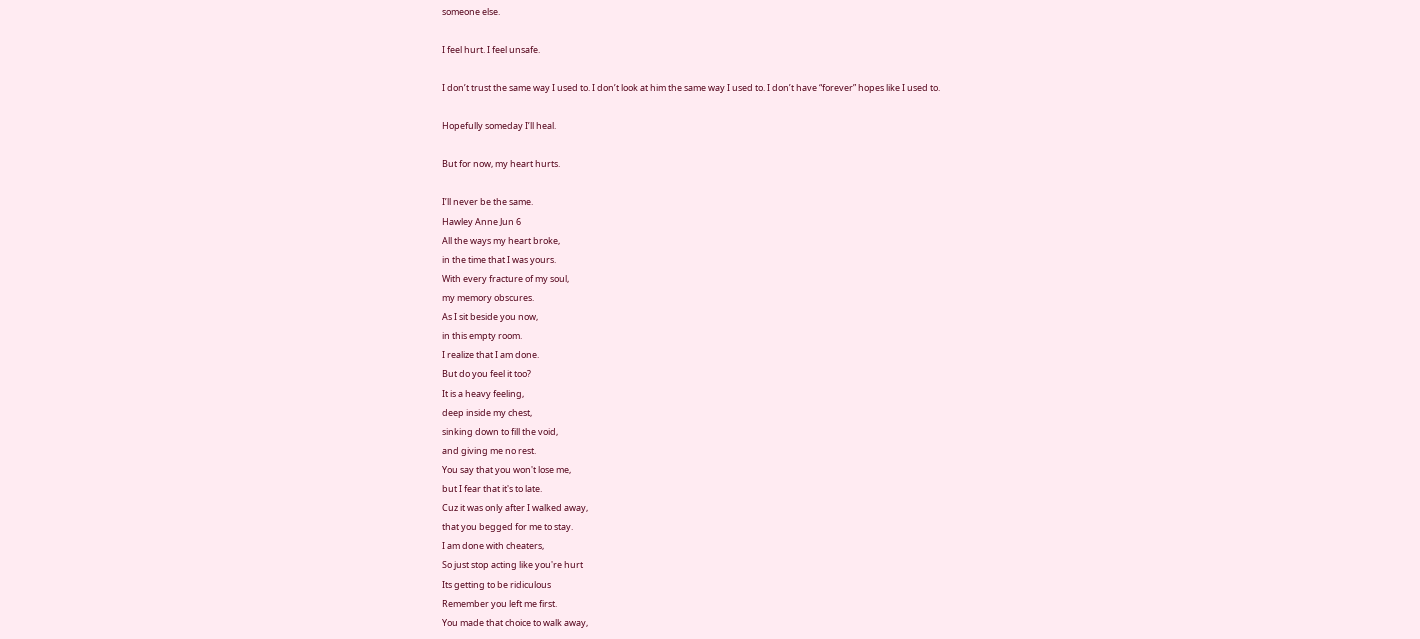someone else.

I feel hurt. I feel unsafe.

I don’t trust the same way I used to. I don’t look at him the same way I used to. I don’t have “forever” hopes like I used to.

Hopefully someday I’ll heal.

But for now, my heart hurts.

I’ll never be the same.
Hawley Anne Jun 6
All the ways my heart broke,
in the time that I was yours.
With every fracture of my soul,
my memory obscures.
As I sit beside you now,
in this empty room.
I realize that I am done.
But do you feel it too?
It is a heavy feeling,
deep inside my chest,
sinking down to fill the void,
and giving me no rest.
You say that you won't lose me,
but I fear that it's to late.
Cuz it was only after I walked away,
that you begged for me to stay.
I am done with cheaters,
So just stop acting like you're hurt
Its getting to be ridiculous
Remember you left me first.
You made that choice to walk away,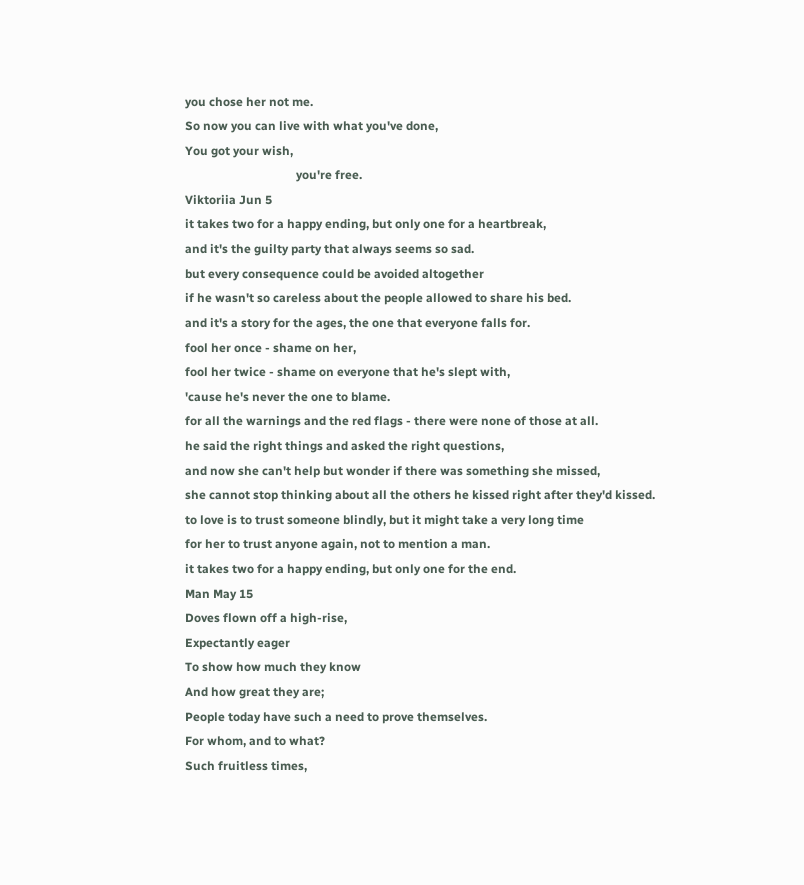you chose her not me.
So now you can live with what you've done,
You got your wish,
                                     you're free.
Viktoriia Jun 5
it takes two for a happy ending, but only one for a heartbreak,
and it's the guilty party that always seems so sad.
but every consequence could be avoided altogether
if he wasn't so careless about the people allowed to share his bed.
and it's a story for the ages, the one that everyone falls for.
fool her once - shame on her,
fool her twice - shame on everyone that he's slept with,
'cause he's never the one to blame.
for all the warnings and the red flags - there were none of those at all.
he said the right things and asked the right questions,
and now she can't help but wonder if there was something she missed,
she cannot stop thinking about all the others he kissed right after they'd kissed.
to love is to trust someone blindly, but it might take a very long time
for her to trust anyone again, not to mention a man.
it takes two for a happy ending, but only one for the end.
Man May 15
Doves flown off a high-rise,
Expectantly eager
To show how much they know
And how great they are;
People today have such a need to prove themselves.
For whom, and to what?
Such fruitless times,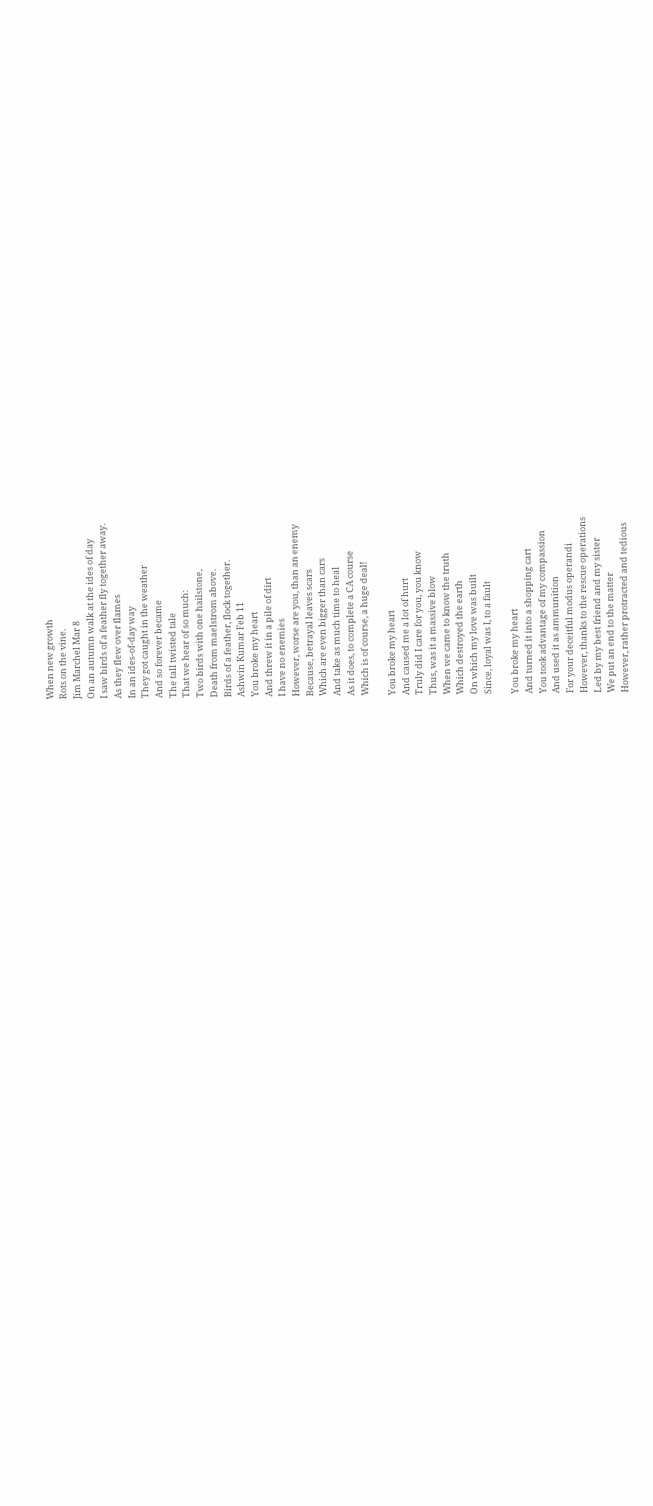When new growth
Rots on the vine.
Jim Marchel Mar 8
On an autumn walk at the ides of day
I saw birds of a feather fly together away.
As they flew over flames
In an ides-of-day way
They got caught in the weather
And so forever became
The tall twisted tale
That we hear of so much:
Two birds with one hailstone,
Death from maelstrom above.
Birds of a feather, flock together.
Ashwin Kumar Feb 11
You broke my heart
And threw it in a pile of dirt
I have no enemies
However, worse are you, than an enemy
Because, betrayal leaves scars
Which are even bigger than cars
And take as much time to heal
As it does, to complete a CA course
Which is of course, a huge deal!

You broke my heart
And caused me a lot of hurt
Truly did I care for you, you know
Thus, was it a massive blow
When we came to know the truth
Which destroyed the earth
On which my love was built
Since, loyal was I, to a fault

You broke my heart
And turned it into a shopping cart
You took advantage of my compassion
And used it as ammunition
For your deceitful modus operandi
However, thanks to the rescue operations
Led by my best friend and my sister
We put an end to the matter
However, rather protracted and tedious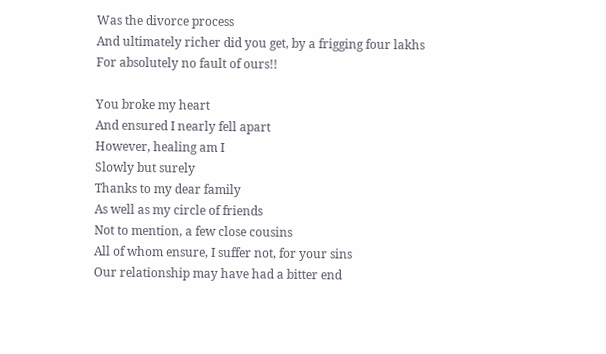Was the divorce process
And ultimately richer did you get, by a frigging four lakhs
For absolutely no fault of ours!!

You broke my heart
And ensured I nearly fell apart
However, healing am I
Slowly but surely
Thanks to my dear family
As well as my circle of friends
Not to mention, a few close cousins
All of whom ensure, I suffer not, for your sins
Our relationship may have had a bitter end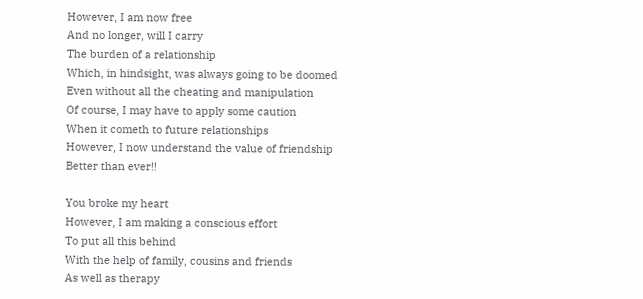However, I am now free
And no longer, will I carry
The burden of a relationship
Which, in hindsight, was always going to be doomed
Even without all the cheating and manipulation
Of course, I may have to apply some caution
When it cometh to future relationships
However, I now understand the value of friendship
Better than ever!!

You broke my heart
However, I am making a conscious effort
To put all this behind
With the help of family, cousins and friends
As well as therapy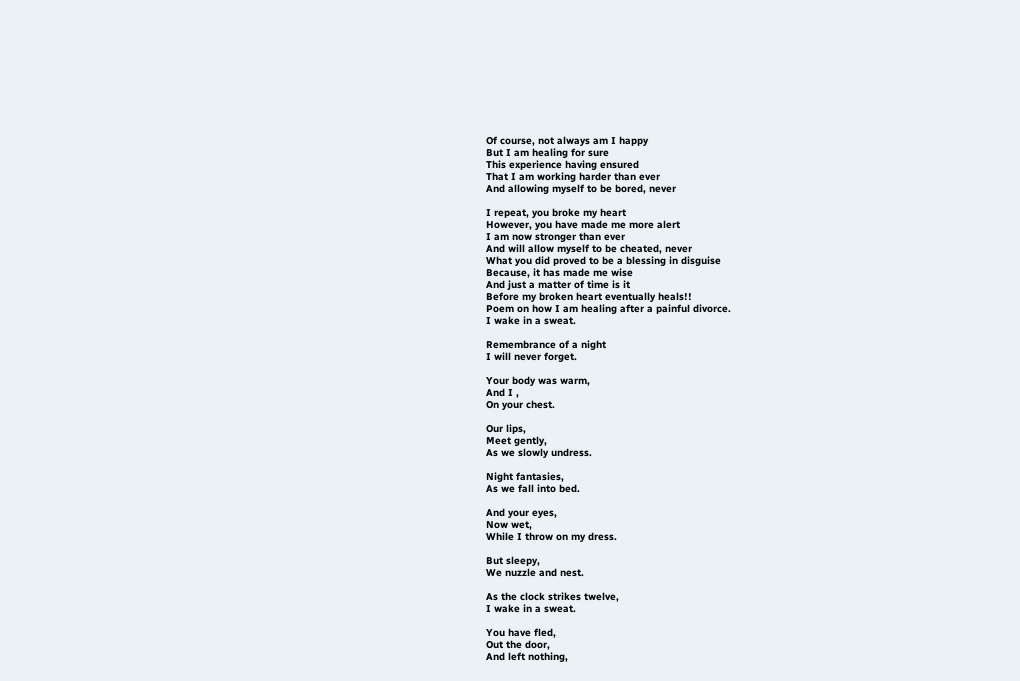Of course, not always am I happy
But I am healing for sure
This experience having ensured
That I am working harder than ever
And allowing myself to be bored, never

I repeat, you broke my heart
However, you have made me more alert
I am now stronger than ever
And will allow myself to be cheated, never
What you did proved to be a blessing in disguise
Because, it has made me wise
And just a matter of time is it
Before my broken heart eventually heals!!
Poem on how I am healing after a painful divorce.
I wake in a sweat.

Remembrance of a night
I will never forget.

Your body was warm,
And I ,
On your chest.

Our lips,
Meet gently,
As we slowly undress.

Night fantasies,
As we fall into bed.

And your eyes,
Now wet,
While I throw on my dress.

But sleepy,
We nuzzle and nest.

As the clock strikes twelve,
I wake in a sweat.

You have fled,
Out the door,
And left nothing,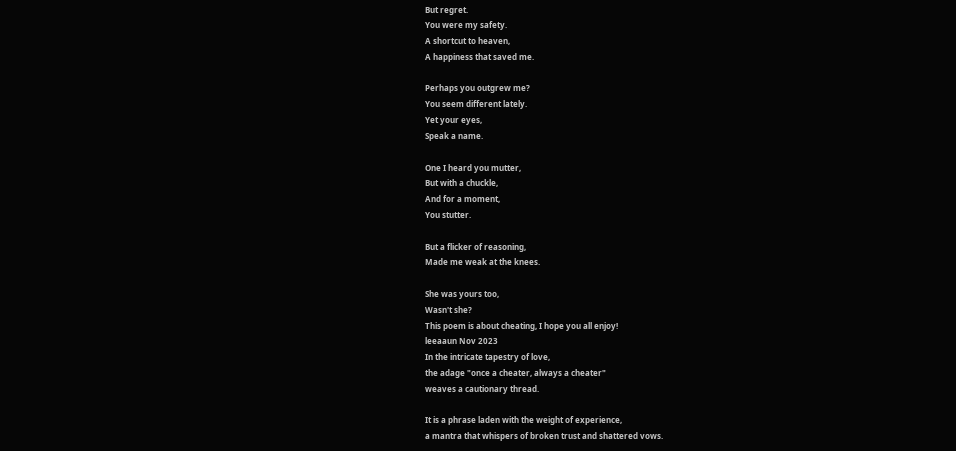But regret.
You were my safety.
A shortcut to heaven,
A happiness that saved me.

Perhaps you outgrew me?
You seem different lately.
Yet your eyes,
Speak a name.

One I heard you mutter,
But with a chuckle,
And for a moment,
You stutter.

But a flicker of reasoning,
Made me weak at the knees.

She was yours too,
Wasn't she?
This poem is about cheating, I hope you all enjoy!
leeaaun Nov 2023
In the intricate tapestry of love,
the adage "once a cheater, always a cheater"
weaves a cautionary thread.

It is a phrase laden with the weight of experience,
a mantra that whispers of broken trust and shattered vows.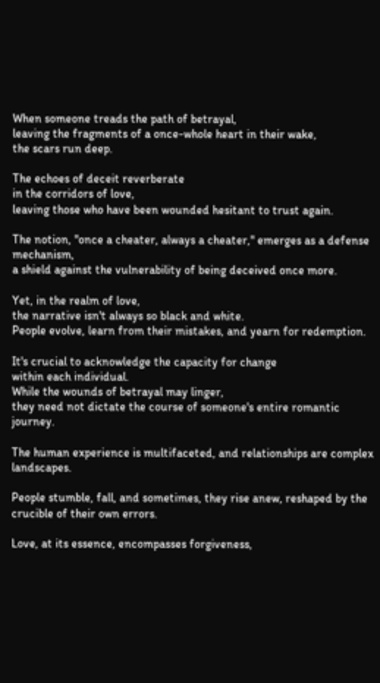When someone treads the path of betrayal,
leaving the fragments of a once-whole heart in their wake,
the scars run deep.

The echoes of deceit reverberate
in the corridors of love,
leaving those who have been wounded hesitant to trust again.

The notion, "once a cheater, always a cheater," emerges as a defense mechanism,
a shield against the vulnerability of being deceived once more.

Yet, in the realm of love,
the narrative isn't always so black and white.
People evolve, learn from their mistakes, and yearn for redemption.

It's crucial to acknowledge the capacity for change
within each individual.
While the wounds of betrayal may linger,
they need not dictate the course of someone's entire romantic journey.

The human experience is multifaceted, and relationships are complex landscapes.

People stumble, fall, and sometimes, they rise anew, reshaped by the crucible of their own errors.

Love, at its essence, encompasses forgiveness,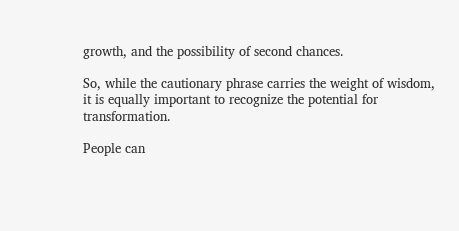growth, and the possibility of second chances.

So, while the cautionary phrase carries the weight of wisdom,
it is equally important to recognize the potential for transformation.

People can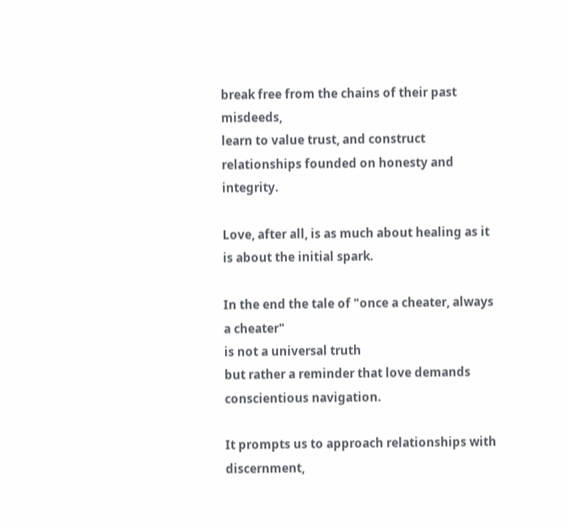break free from the chains of their past misdeeds,
learn to value trust, and construct relationships founded on honesty and integrity.

Love, after all, is as much about healing as it is about the initial spark.

In the end the tale of "once a cheater, always a cheater"
is not a universal truth
but rather a reminder that love demands conscientious navigation.

It prompts us to approach relationships with discernment,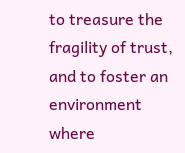to treasure the fragility of trust,
and to foster an environment where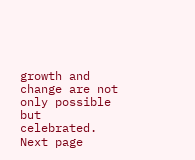growth and change are not only possible but celebrated.
Next page